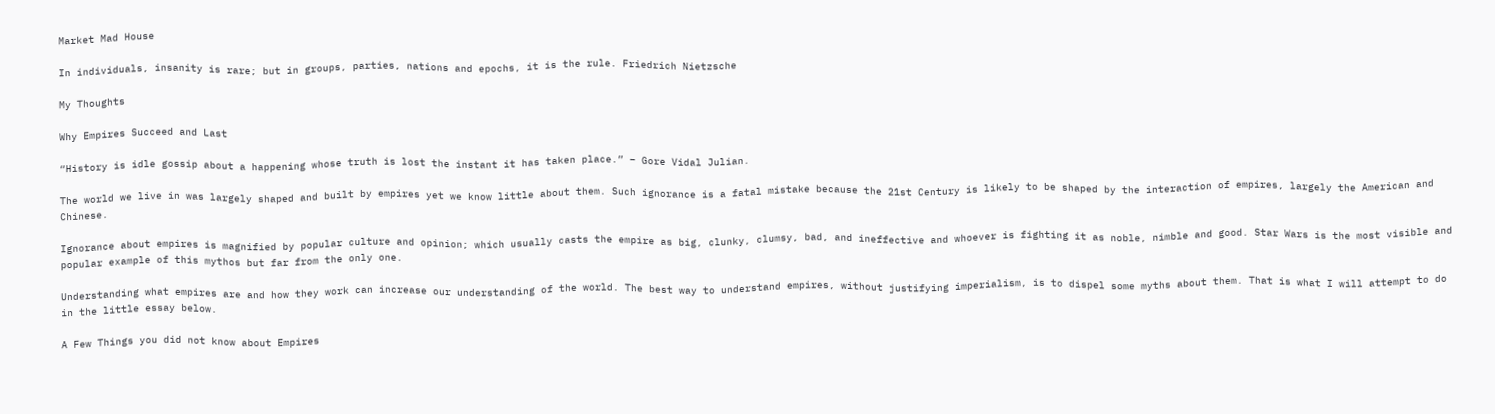Market Mad House

In individuals, insanity is rare; but in groups, parties, nations and epochs, it is the rule. Friedrich Nietzsche

My Thoughts

Why Empires Succeed and Last

“History is idle gossip about a happening whose truth is lost the instant it has taken place.” – Gore Vidal Julian.

The world we live in was largely shaped and built by empires yet we know little about them. Such ignorance is a fatal mistake because the 21st Century is likely to be shaped by the interaction of empires, largely the American and Chinese.

Ignorance about empires is magnified by popular culture and opinion; which usually casts the empire as big, clunky, clumsy, bad, and ineffective and whoever is fighting it as noble, nimble and good. Star Wars is the most visible and popular example of this mythos but far from the only one.

Understanding what empires are and how they work can increase our understanding of the world. The best way to understand empires, without justifying imperialism, is to dispel some myths about them. That is what I will attempt to do in the little essay below.

A Few Things you did not know about Empires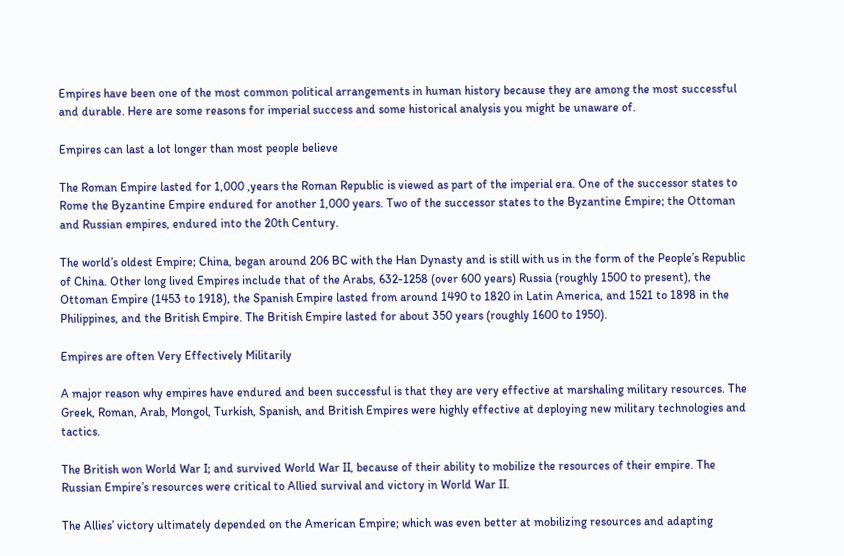Empires have been one of the most common political arrangements in human history because they are among the most successful and durable. Here are some reasons for imperial success and some historical analysis you might be unaware of.

Empires can last a lot longer than most people believe

The Roman Empire lasted for 1,000 ,years the Roman Republic is viewed as part of the imperial era. One of the successor states to Rome the Byzantine Empire endured for another 1,000 years. Two of the successor states to the Byzantine Empire; the Ottoman and Russian empires, endured into the 20th Century.

The world’s oldest Empire; China, began around 206 BC with the Han Dynasty and is still with us in the form of the People’s Republic of China. Other long lived Empires include that of the Arabs, 632-1258 (over 600 years) Russia (roughly 1500 to present), the Ottoman Empire (1453 to 1918), the Spanish Empire lasted from around 1490 to 1820 in Latin America, and 1521 to 1898 in the Philippines, and the British Empire. The British Empire lasted for about 350 years (roughly 1600 to 1950).

Empires are often Very Effectively Militarily

A major reason why empires have endured and been successful is that they are very effective at marshaling military resources. The Greek, Roman, Arab, Mongol, Turkish, Spanish, and British Empires were highly effective at deploying new military technologies and tactics.

The British won World War I; and survived World War II, because of their ability to mobilize the resources of their empire. The Russian Empire’s resources were critical to Allied survival and victory in World War II.

The Allies’ victory ultimately depended on the American Empire; which was even better at mobilizing resources and adapting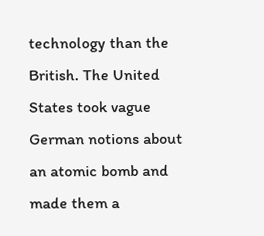technology than the British. The United States took vague German notions about an atomic bomb and made them a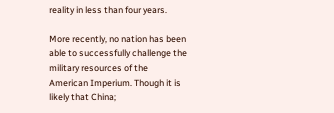reality in less than four years.

More recently, no nation has been able to successfully challenge the military resources of the American Imperium. Though it is likely that China;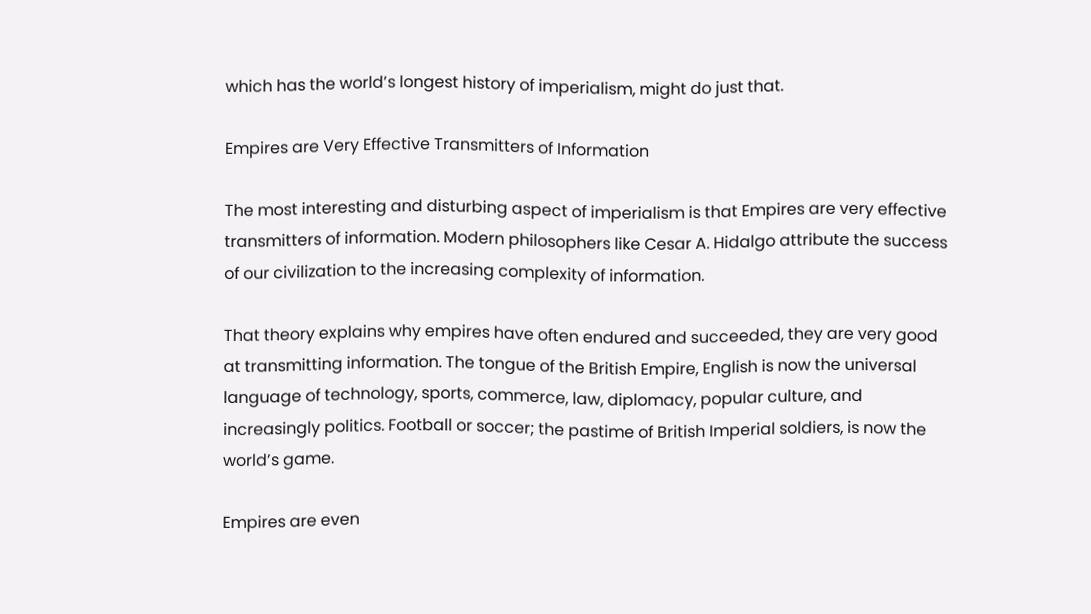which has the world’s longest history of imperialism, might do just that.

Empires are Very Effective Transmitters of Information

The most interesting and disturbing aspect of imperialism is that Empires are very effective transmitters of information. Modern philosophers like Cesar A. Hidalgo attribute the success of our civilization to the increasing complexity of information.

That theory explains why empires have often endured and succeeded, they are very good at transmitting information. The tongue of the British Empire, English is now the universal language of technology, sports, commerce, law, diplomacy, popular culture, and increasingly politics. Football or soccer; the pastime of British Imperial soldiers, is now the world’s game.

Empires are even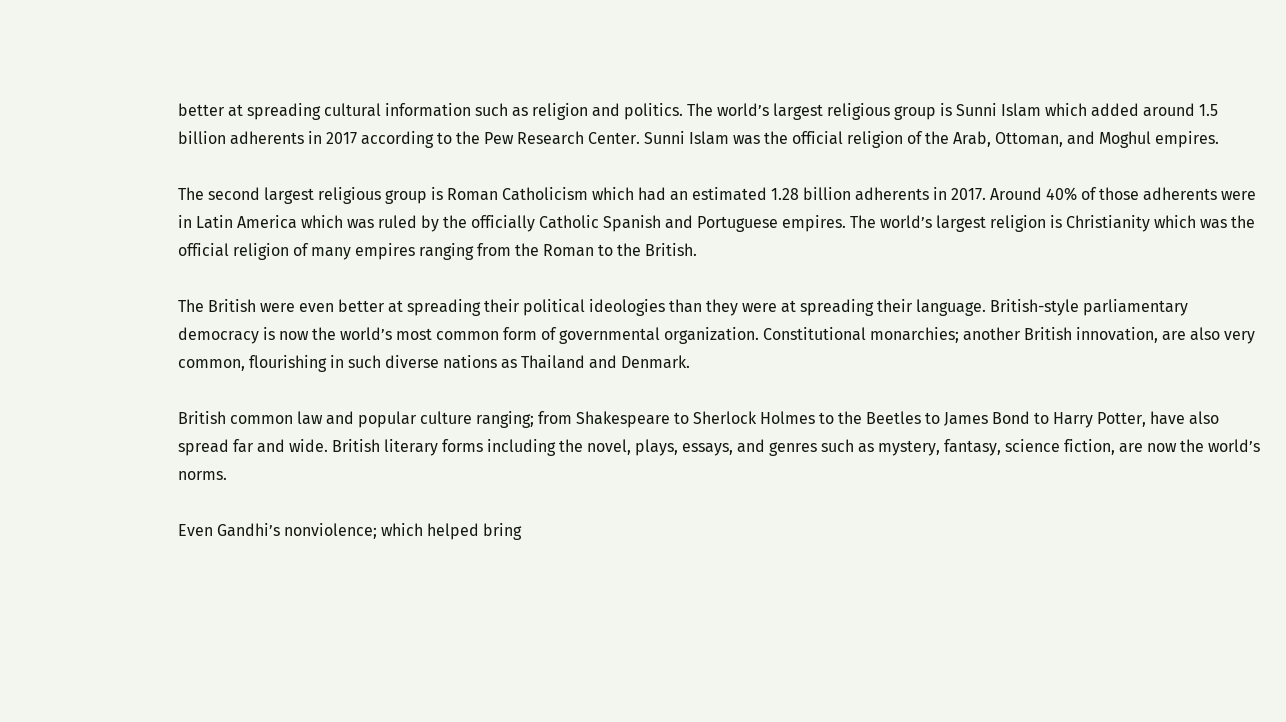better at spreading cultural information such as religion and politics. The world’s largest religious group is Sunni Islam which added around 1.5 billion adherents in 2017 according to the Pew Research Center. Sunni Islam was the official religion of the Arab, Ottoman, and Moghul empires.

The second largest religious group is Roman Catholicism which had an estimated 1.28 billion adherents in 2017. Around 40% of those adherents were in Latin America which was ruled by the officially Catholic Spanish and Portuguese empires. The world’s largest religion is Christianity which was the official religion of many empires ranging from the Roman to the British.

The British were even better at spreading their political ideologies than they were at spreading their language. British-style parliamentary democracy is now the world’s most common form of governmental organization. Constitutional monarchies; another British innovation, are also very common, flourishing in such diverse nations as Thailand and Denmark.

British common law and popular culture ranging; from Shakespeare to Sherlock Holmes to the Beetles to James Bond to Harry Potter, have also spread far and wide. British literary forms including the novel, plays, essays, and genres such as mystery, fantasy, science fiction, are now the world’s norms.

Even Gandhi’s nonviolence; which helped bring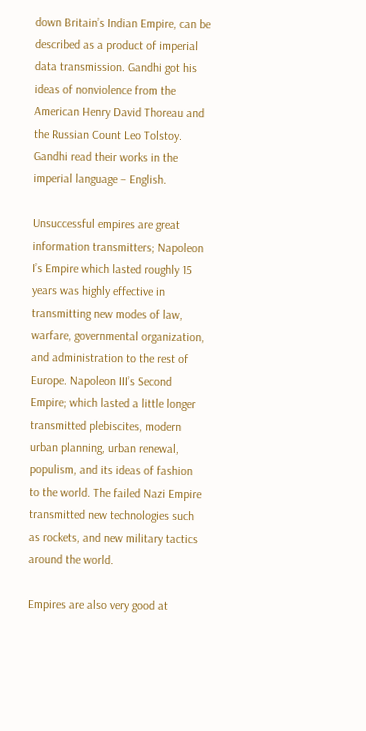down Britain’s Indian Empire, can be described as a product of imperial data transmission. Gandhi got his ideas of nonviolence from the American Henry David Thoreau and the Russian Count Leo Tolstoy. Gandhi read their works in the imperial language – English.

Unsuccessful empires are great information transmitters; Napoleon I’s Empire which lasted roughly 15 years was highly effective in transmitting new modes of law, warfare, governmental organization, and administration to the rest of Europe. Napoleon III’s Second Empire; which lasted a little longer transmitted plebiscites, modern urban planning, urban renewal, populism, and its ideas of fashion to the world. The failed Nazi Empire transmitted new technologies such as rockets, and new military tactics around the world.

Empires are also very good at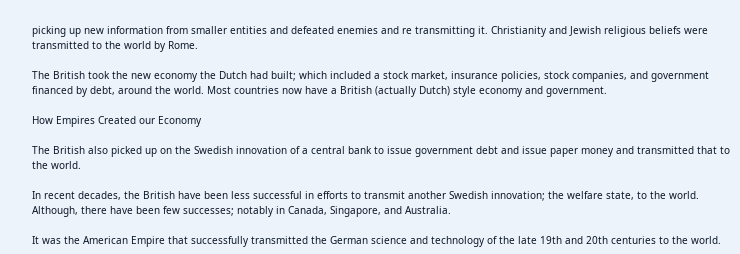picking up new information from smaller entities and defeated enemies and re transmitting it. Christianity and Jewish religious beliefs were transmitted to the world by Rome.

The British took the new economy the Dutch had built; which included a stock market, insurance policies, stock companies, and government financed by debt, around the world. Most countries now have a British (actually Dutch) style economy and government.

How Empires Created our Economy

The British also picked up on the Swedish innovation of a central bank to issue government debt and issue paper money and transmitted that to the world.

In recent decades, the British have been less successful in efforts to transmit another Swedish innovation; the welfare state, to the world. Although, there have been few successes; notably in Canada, Singapore, and Australia.

It was the American Empire that successfully transmitted the German science and technology of the late 19th and 20th centuries to the world.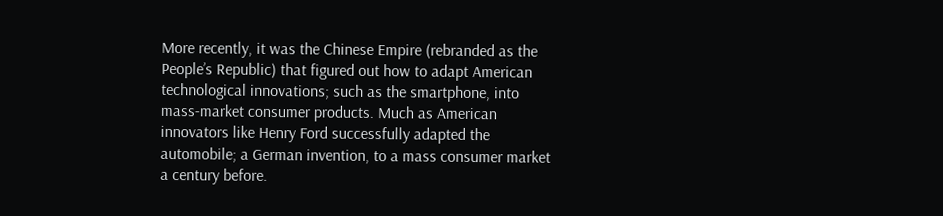More recently, it was the Chinese Empire (rebranded as the People’s Republic) that figured out how to adapt American technological innovations; such as the smartphone, into mass-market consumer products. Much as American innovators like Henry Ford successfully adapted the automobile; a German invention, to a mass consumer market a century before.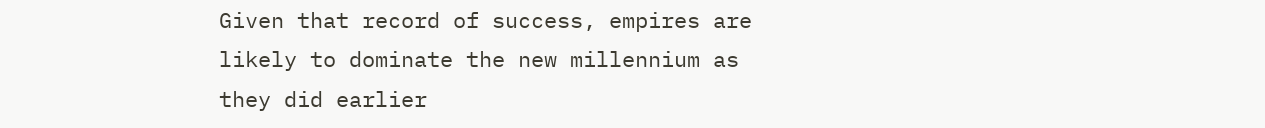Given that record of success, empires are likely to dominate the new millennium as they did earlier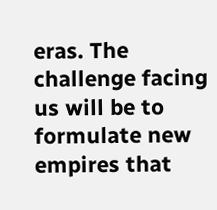eras. The challenge facing us will be to formulate new empires that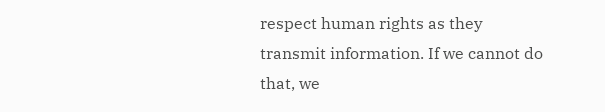respect human rights as they transmit information. If we cannot do that, we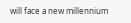will face a new millennium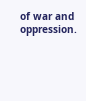of war and oppression.